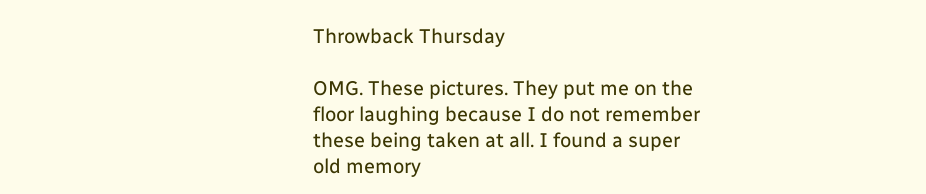Throwback Thursday

OMG. These pictures. They put me on the floor laughing because I do not remember these being taken at all. I found a super old memory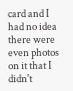card and I had no idea there were even photos on it that I didn't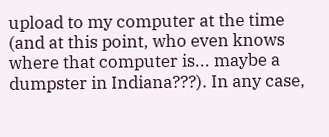upload to my computer at the time (and at this point, who even knows where that computer is... maybe a dumpster in Indiana???). In any case,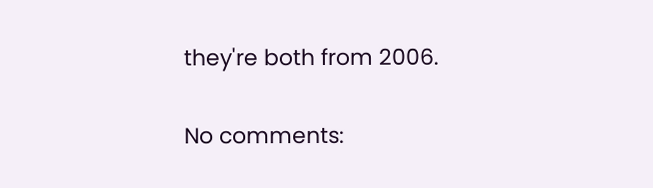they're both from 2006.

No comments: